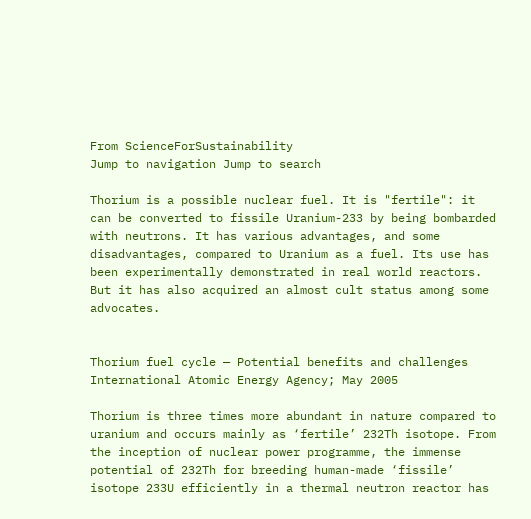From ScienceForSustainability
Jump to navigation Jump to search

Thorium is a possible nuclear fuel. It is "fertile": it can be converted to fissile Uranium-233 by being bombarded with neutrons. It has various advantages, and some disadvantages, compared to Uranium as a fuel. Its use has been experimentally demonstrated in real world reactors. But it has also acquired an almost cult status among some advocates.


Thorium fuel cycle — Potential benefits and challenges International Atomic Energy Agency; May 2005

Thorium is three times more abundant in nature compared to uranium and occurs mainly as ‘fertile’ 232Th isotope. From the inception of nuclear power programme, the immense potential of 232Th for breeding human-made ‘fissile’ isotope 233U efficiently in a thermal neutron reactor has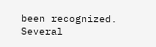been recognized. Several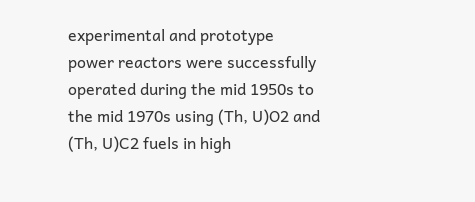experimental and prototype power reactors were successfully operated during the mid 1950s to the mid 1970s using (Th, U)O2 and (Th, U)C2 fuels in high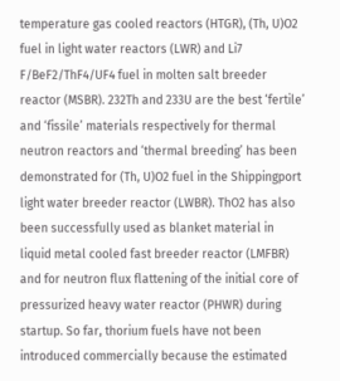temperature gas cooled reactors (HTGR), (Th, U)O2 fuel in light water reactors (LWR) and Li7 F/BeF2/ThF4/UF4 fuel in molten salt breeder reactor (MSBR). 232Th and 233U are the best ‘fertile’ and ‘fissile’ materials respectively for thermal neutron reactors and ‘thermal breeding’ has been demonstrated for (Th, U)O2 fuel in the Shippingport light water breeder reactor (LWBR). ThO2 has also been successfully used as blanket material in liquid metal cooled fast breeder reactor (LMFBR) and for neutron flux flattening of the initial core of pressurized heavy water reactor (PHWR) during startup. So far, thorium fuels have not been introduced commercially because the estimated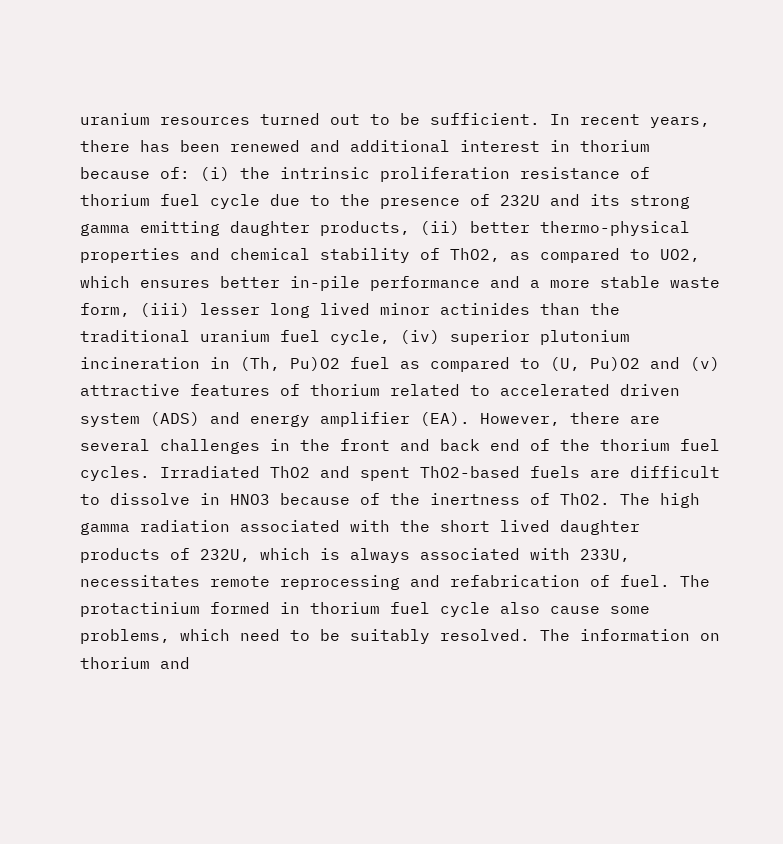uranium resources turned out to be sufficient. In recent years, there has been renewed and additional interest in thorium because of: (i) the intrinsic proliferation resistance of thorium fuel cycle due to the presence of 232U and its strong gamma emitting daughter products, (ii) better thermo-physical properties and chemical stability of ThO2, as compared to UO2, which ensures better in-pile performance and a more stable waste form, (iii) lesser long lived minor actinides than the traditional uranium fuel cycle, (iv) superior plutonium incineration in (Th, Pu)O2 fuel as compared to (U, Pu)O2 and (v) attractive features of thorium related to accelerated driven system (ADS) and energy amplifier (EA). However, there are several challenges in the front and back end of the thorium fuel cycles. Irradiated ThO2 and spent ThO2-based fuels are difficult to dissolve in HNO3 because of the inertness of ThO2. The high gamma radiation associated with the short lived daughter products of 232U, which is always associated with 233U, necessitates remote reprocessing and refabrication of fuel. The protactinium formed in thorium fuel cycle also cause some problems, which need to be suitably resolved. The information on thorium and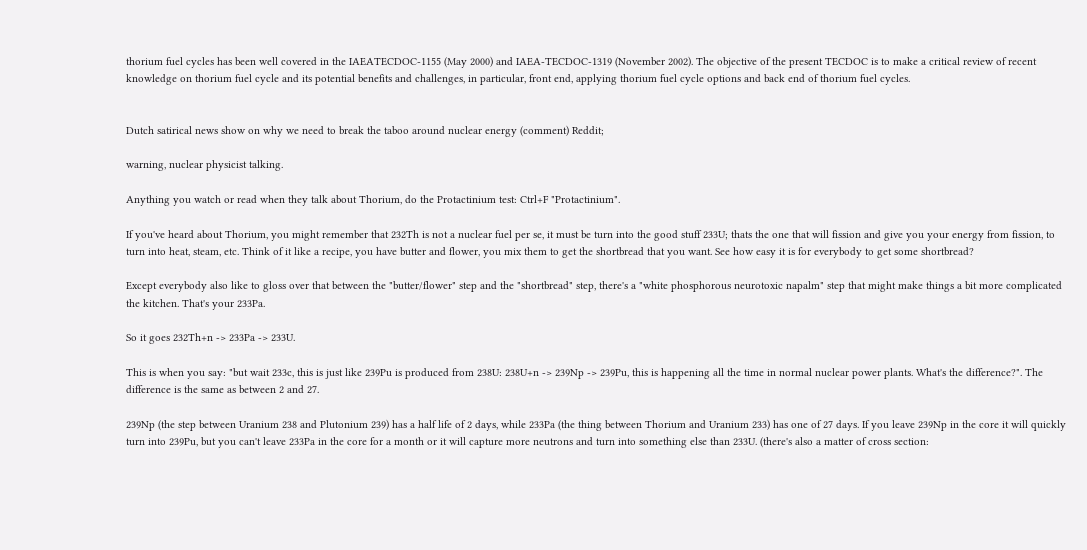thorium fuel cycles has been well covered in the IAEATECDOC-1155 (May 2000) and IAEA-TECDOC-1319 (November 2002). The objective of the present TECDOC is to make a critical review of recent knowledge on thorium fuel cycle and its potential benefits and challenges, in particular, front end, applying thorium fuel cycle options and back end of thorium fuel cycles.


Dutch satirical news show on why we need to break the taboo around nuclear energy (comment) Reddit;

warning, nuclear physicist talking.

Anything you watch or read when they talk about Thorium, do the Protactinium test: Ctrl+F "Protactinium".

If you've heard about Thorium, you might remember that 232Th is not a nuclear fuel per se, it must be turn into the good stuff 233U; thats the one that will fission and give you your energy from fission, to turn into heat, steam, etc. Think of it like a recipe, you have butter and flower, you mix them to get the shortbread that you want. See how easy it is for everybody to get some shortbread?

Except everybody also like to gloss over that between the "butter/flower" step and the "shortbread" step, there's a "white phosphorous neurotoxic napalm" step that might make things a bit more complicated the kitchen. That's your 233Pa.

So it goes 232Th+n -> 233Pa -> 233U.

This is when you say: "but wait 233c, this is just like 239Pu is produced from 238U: 238U+n -> 239Np -> 239Pu, this is happening all the time in normal nuclear power plants. What's the difference?". The difference is the same as between 2 and 27.

239Np (the step between Uranium 238 and Plutonium 239) has a half life of 2 days, while 233Pa (the thing between Thorium and Uranium 233) has one of 27 days. If you leave 239Np in the core it will quickly turn into 239Pu, but you can't leave 233Pa in the core for a month or it will capture more neutrons and turn into something else than 233U. (there's also a matter of cross section: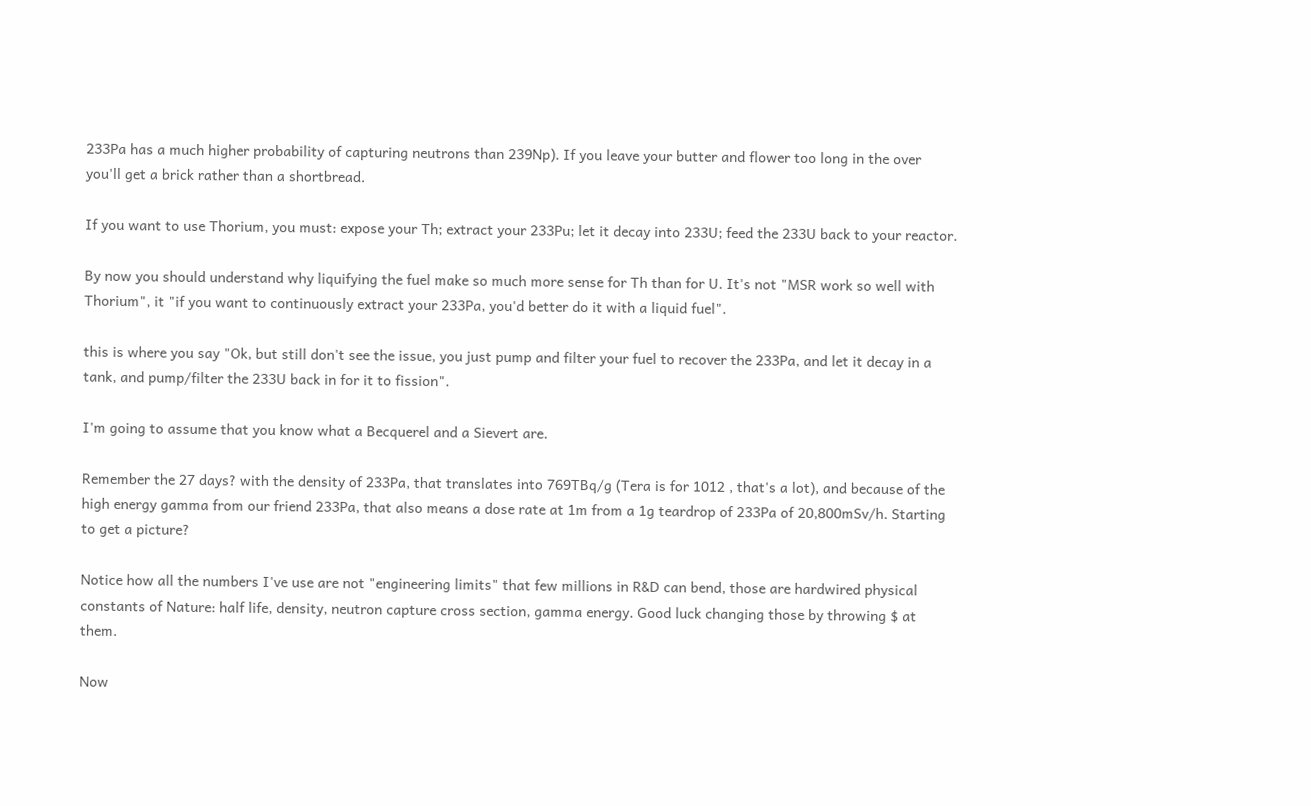233Pa has a much higher probability of capturing neutrons than 239Np). If you leave your butter and flower too long in the over you'll get a brick rather than a shortbread.

If you want to use Thorium, you must: expose your Th; extract your 233Pu; let it decay into 233U; feed the 233U back to your reactor.

By now you should understand why liquifying the fuel make so much more sense for Th than for U. It's not "MSR work so well with Thorium", it "if you want to continuously extract your 233Pa, you'd better do it with a liquid fuel".

this is where you say "Ok, but still don't see the issue, you just pump and filter your fuel to recover the 233Pa, and let it decay in a tank, and pump/filter the 233U back in for it to fission".

I'm going to assume that you know what a Becquerel and a Sievert are.

Remember the 27 days? with the density of 233Pa, that translates into 769TBq/g (Tera is for 1012 , that's a lot), and because of the high energy gamma from our friend 233Pa, that also means a dose rate at 1m from a 1g teardrop of 233Pa of 20,800mSv/h. Starting to get a picture?

Notice how all the numbers I've use are not "engineering limits" that few millions in R&D can bend, those are hardwired physical constants of Nature: half life, density, neutron capture cross section, gamma energy. Good luck changing those by throwing $ at them.

Now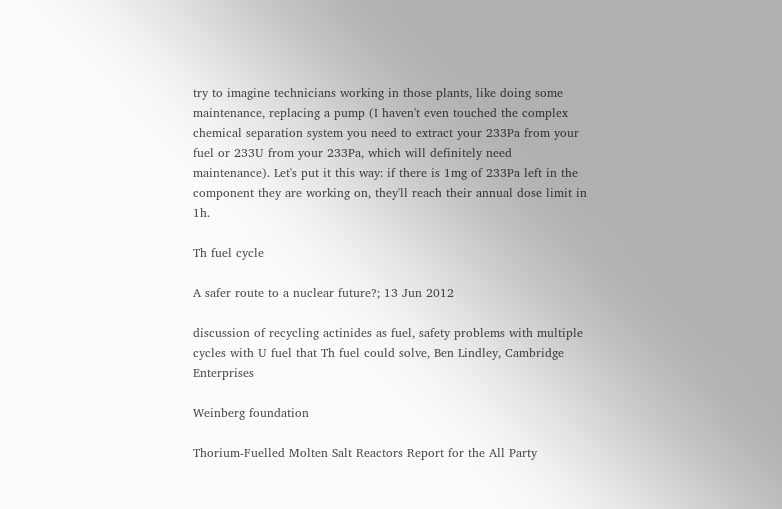try to imagine technicians working in those plants, like doing some maintenance, replacing a pump (I haven't even touched the complex chemical separation system you need to extract your 233Pa from your fuel or 233U from your 233Pa, which will definitely need maintenance). Let's put it this way: if there is 1mg of 233Pa left in the component they are working on, they'll reach their annual dose limit in 1h.

Th fuel cycle

A safer route to a nuclear future?; 13 Jun 2012

discussion of recycling actinides as fuel, safety problems with multiple cycles with U fuel that Th fuel could solve, Ben Lindley, Cambridge Enterprises

Weinberg foundation

Thorium-Fuelled Molten Salt Reactors Report for the All Party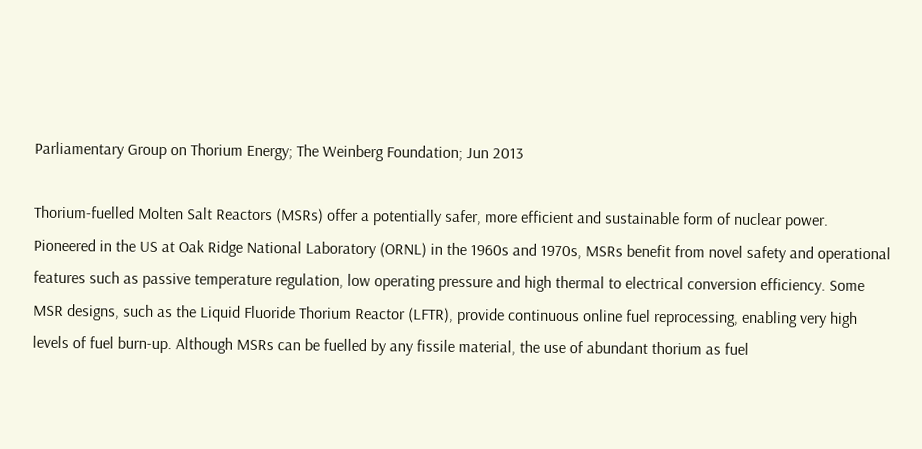Parliamentary Group on Thorium Energy; The Weinberg Foundation; Jun 2013

Thorium-fuelled Molten Salt Reactors (MSRs) offer a potentially safer, more efficient and sustainable form of nuclear power. Pioneered in the US at Oak Ridge National Laboratory (ORNL) in the 1960s and 1970s, MSRs benefit from novel safety and operational features such as passive temperature regulation, low operating pressure and high thermal to electrical conversion efficiency. Some MSR designs, such as the Liquid Fluoride Thorium Reactor (LFTR), provide continuous online fuel reprocessing, enabling very high levels of fuel burn-up. Although MSRs can be fuelled by any fissile material, the use of abundant thorium as fuel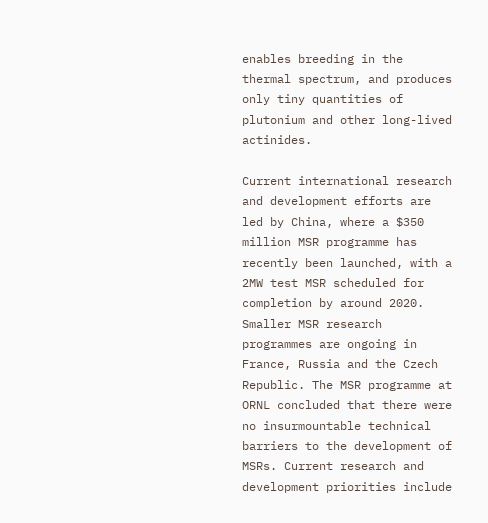enables breeding in the thermal spectrum, and produces only tiny quantities of plutonium and other long-lived actinides.

Current international research and development efforts are led by China, where a $350 million MSR programme has recently been launched, with a 2MW test MSR scheduled for completion by around 2020. Smaller MSR research programmes are ongoing in France, Russia and the Czech Republic. The MSR programme at ORNL concluded that there were no insurmountable technical barriers to the development of MSRs. Current research and development priorities include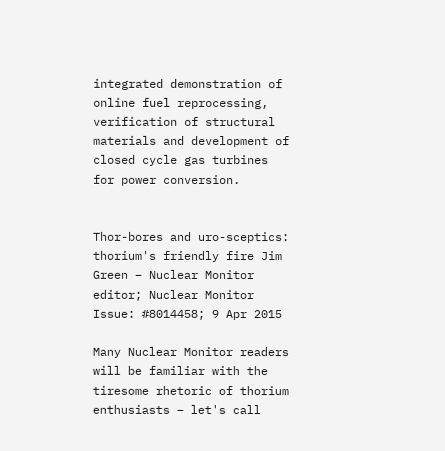integrated demonstration of online fuel reprocessing, verification of structural materials and development of closed cycle gas turbines for power conversion.


Thor-bores and uro-sceptics: thorium's friendly fire Jim Green − Nuclear Monitor editor; Nuclear Monitor Issue: #8014458; 9 Apr 2015

Many Nuclear Monitor readers will be familiar with the tiresome rhetoric of thorium enthusiasts − let's call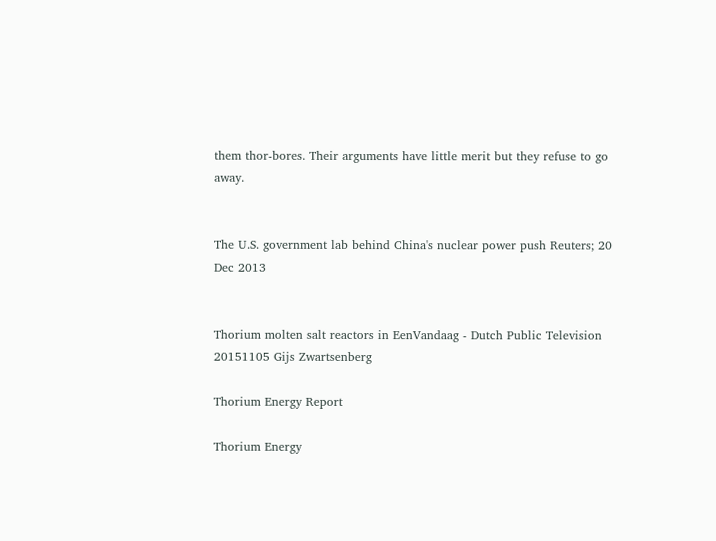them thor-bores. Their arguments have little merit but they refuse to go away.


The U.S. government lab behind China's nuclear power push Reuters; 20 Dec 2013


Thorium molten salt reactors in EenVandaag - Dutch Public Television 20151105 Gijs Zwartsenberg

Thorium Energy Report

Thorium Energy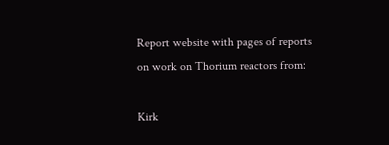Report website with pages of reports on work on Thorium reactors from:

Kirk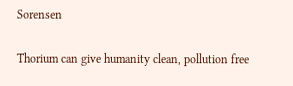Sorensen

Thorium can give humanity clean, pollution free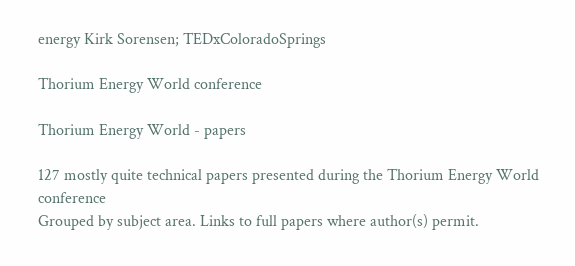energy Kirk Sorensen; TEDxColoradoSprings

Thorium Energy World conference

Thorium Energy World - papers

127 mostly quite technical papers presented during the Thorium Energy World conference
Grouped by subject area. Links to full papers where author(s) permit.